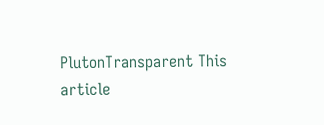PlutonTransparent This article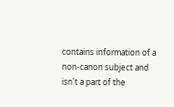contains information of a non-canon subject and isn't a part of the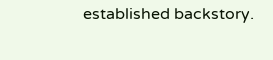established backstory.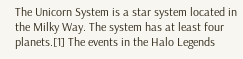The Unicorn System is a star system located in the Milky Way. The system has at least four planets.[1] The events in the Halo Legends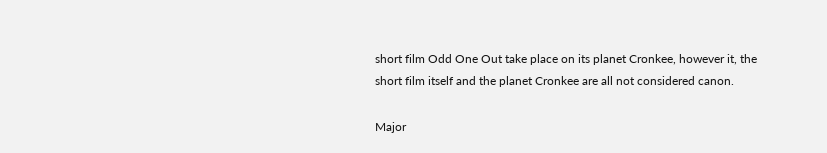short film Odd One Out take place on its planet Cronkee, however it, the short film itself and the planet Cronkee are all not considered canon.

Major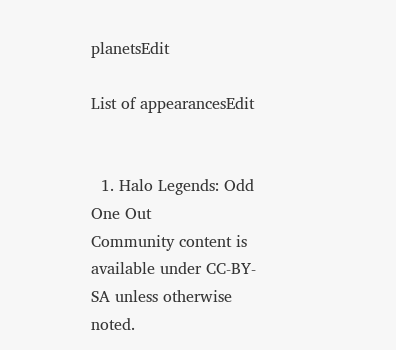planetsEdit

List of appearancesEdit


  1. Halo Legends: Odd One Out
Community content is available under CC-BY-SA unless otherwise noted.